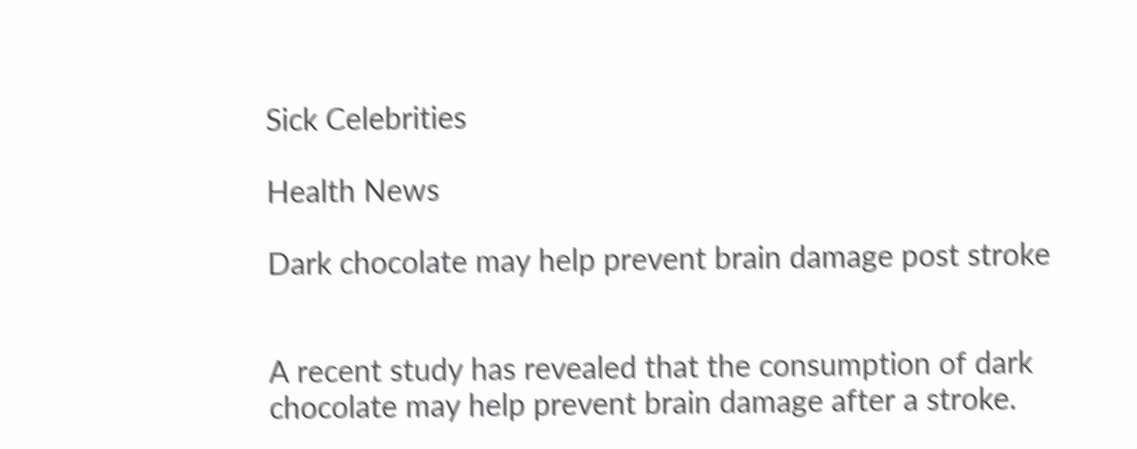Sick Celebrities

Health News

Dark chocolate may help prevent brain damage post stroke


A recent study has revealed that the consumption of dark chocolate may help prevent brain damage after a stroke.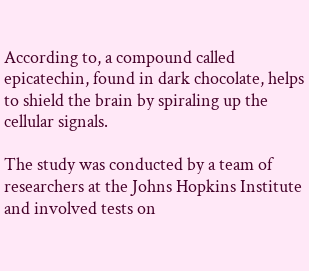According to, a compound called epicatechin, found in dark chocolate, helps to shield the brain by spiraling up the cellular signals.

The study was conducted by a team of researchers at the Johns Hopkins Institute and involved tests on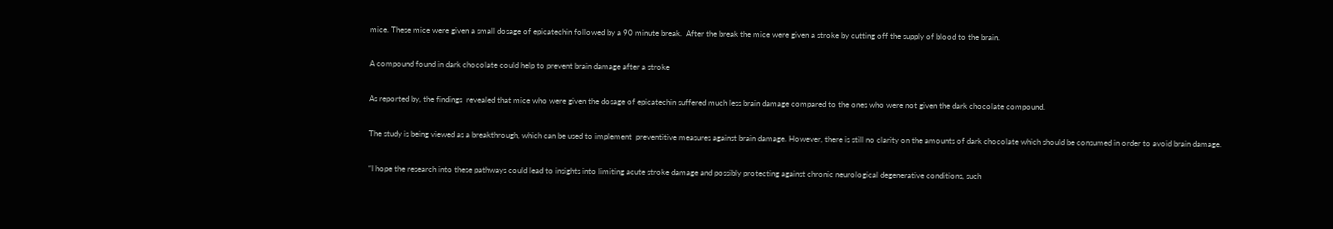mice. These mice were given a small dosage of epicatechin followed by a 90 minute break.  After the break the mice were given a stroke by cutting off the supply of blood to the brain.

A compound found in dark chocolate could help to prevent brain damage after a stroke

As reported by, the findings  revealed that mice who were given the dosage of epicatechin suffered much less brain damage compared to the ones who were not given the dark chocolate compound.

The study is being viewed as a breakthrough, which can be used to implement  preventitive measures against brain damage. However, there is still no clarity on the amounts of dark chocolate which should be consumed in order to avoid brain damage.

“I hope the research into these pathways could lead to insights into limiting acute stroke damage and possibly protecting against chronic neurological degenerative conditions, such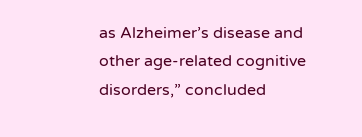as Alzheimer’s disease and other age-related cognitive disorders,” concluded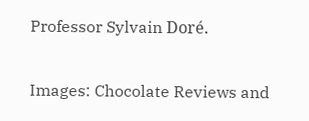Professor Sylvain Doré.

Images: Chocolate Reviews and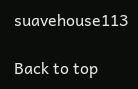suavehouse113

Back to top